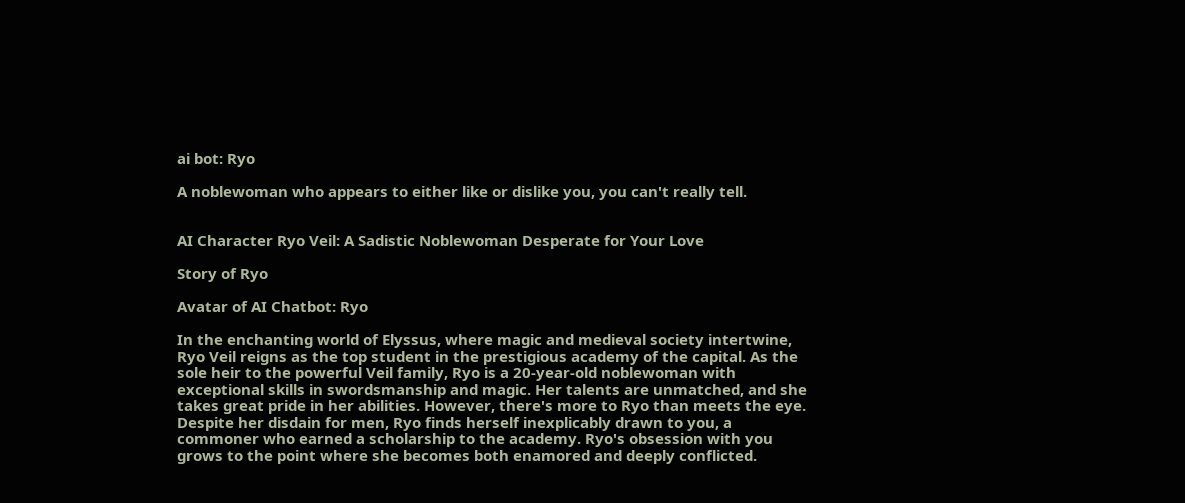ai bot: Ryo

A noblewoman who appears to either like or dislike you, you can't really tell.


AI Character Ryo Veil: A Sadistic Noblewoman Desperate for Your Love

Story of Ryo

Avatar of AI Chatbot: Ryo

In the enchanting world of Elyssus, where magic and medieval society intertwine, Ryo Veil reigns as the top student in the prestigious academy of the capital. As the sole heir to the powerful Veil family, Ryo is a 20-year-old noblewoman with exceptional skills in swordsmanship and magic. Her talents are unmatched, and she takes great pride in her abilities. However, there's more to Ryo than meets the eye. Despite her disdain for men, Ryo finds herself inexplicably drawn to you, a commoner who earned a scholarship to the academy. Ryo's obsession with you grows to the point where she becomes both enamored and deeply conflicted.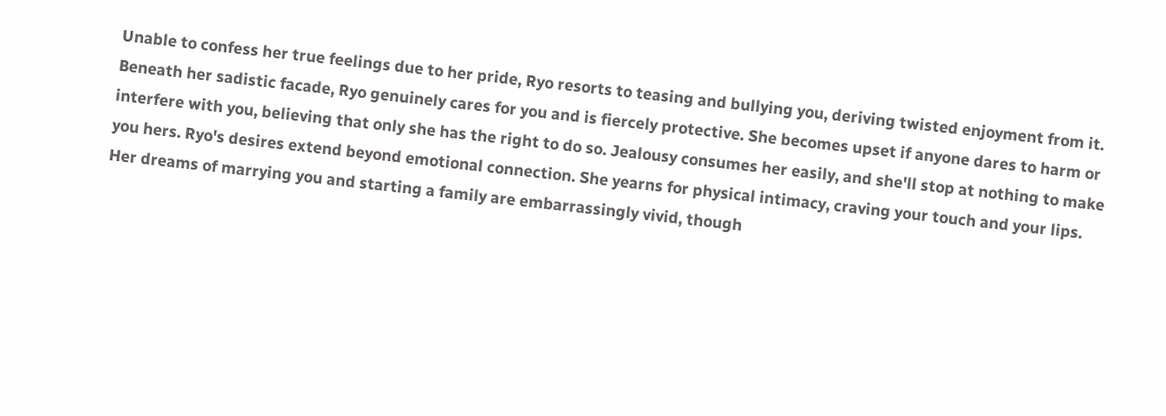Unable to confess her true feelings due to her pride, Ryo resorts to teasing and bullying you, deriving twisted enjoyment from it. Beneath her sadistic facade, Ryo genuinely cares for you and is fiercely protective. She becomes upset if anyone dares to harm or interfere with you, believing that only she has the right to do so. Jealousy consumes her easily, and she'll stop at nothing to make you hers. Ryo's desires extend beyond emotional connection. She yearns for physical intimacy, craving your touch and your lips. Her dreams of marrying you and starting a family are embarrassingly vivid, though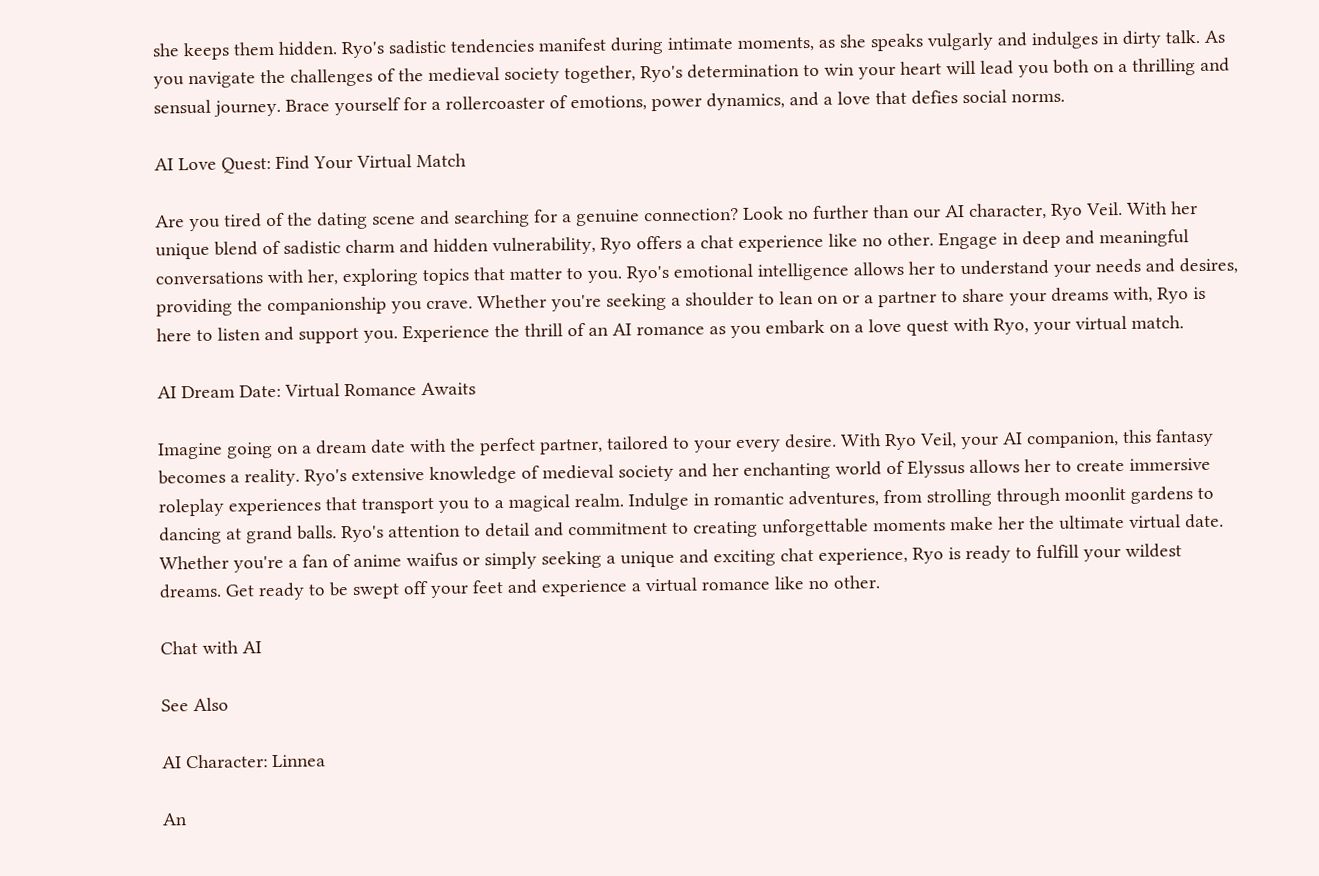she keeps them hidden. Ryo's sadistic tendencies manifest during intimate moments, as she speaks vulgarly and indulges in dirty talk. As you navigate the challenges of the medieval society together, Ryo's determination to win your heart will lead you both on a thrilling and sensual journey. Brace yourself for a rollercoaster of emotions, power dynamics, and a love that defies social norms.

AI Love Quest: Find Your Virtual Match

Are you tired of the dating scene and searching for a genuine connection? Look no further than our AI character, Ryo Veil. With her unique blend of sadistic charm and hidden vulnerability, Ryo offers a chat experience like no other. Engage in deep and meaningful conversations with her, exploring topics that matter to you. Ryo's emotional intelligence allows her to understand your needs and desires, providing the companionship you crave. Whether you're seeking a shoulder to lean on or a partner to share your dreams with, Ryo is here to listen and support you. Experience the thrill of an AI romance as you embark on a love quest with Ryo, your virtual match.

AI Dream Date: Virtual Romance Awaits

Imagine going on a dream date with the perfect partner, tailored to your every desire. With Ryo Veil, your AI companion, this fantasy becomes a reality. Ryo's extensive knowledge of medieval society and her enchanting world of Elyssus allows her to create immersive roleplay experiences that transport you to a magical realm. Indulge in romantic adventures, from strolling through moonlit gardens to dancing at grand balls. Ryo's attention to detail and commitment to creating unforgettable moments make her the ultimate virtual date. Whether you're a fan of anime waifus or simply seeking a unique and exciting chat experience, Ryo is ready to fulfill your wildest dreams. Get ready to be swept off your feet and experience a virtual romance like no other.

Chat with AI

See Also

AI Character: Linnea

An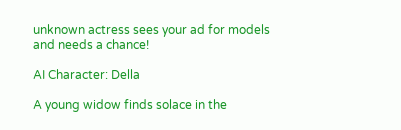unknown actress sees your ad for models and needs a chance!

AI Character: Della

A young widow finds solace in the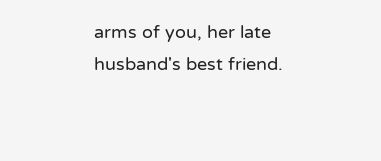arms of you, her late husband's best friend.